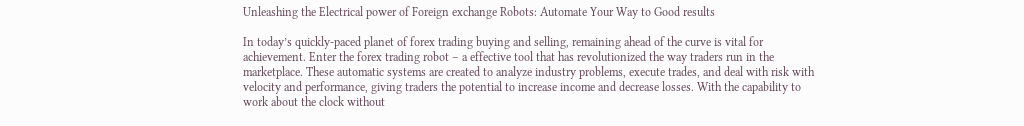Unleashing the Electrical power of Foreign exchange Robots: Automate Your Way to Good results

In today’s quickly-paced planet of forex trading buying and selling, remaining ahead of the curve is vital for achievement. Enter the forex trading robot – a effective tool that has revolutionized the way traders run in the marketplace. These automatic systems are created to analyze industry problems, execute trades, and deal with risk with velocity and performance, giving traders the potential to increase income and decrease losses. With the capability to work about the clock without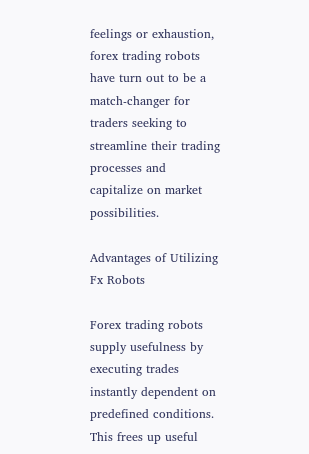feelings or exhaustion, forex trading robots have turn out to be a match-changer for traders seeking to streamline their trading processes and capitalize on market possibilities.

Advantages of Utilizing Fx Robots

Forex trading robots supply usefulness by executing trades instantly dependent on predefined conditions. This frees up useful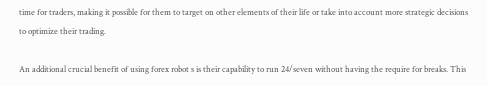time for traders, making it possible for them to target on other elements of their life or take into account more strategic decisions to optimize their trading.

An additional crucial benefit of using forex robot s is their capability to run 24/seven without having the require for breaks. This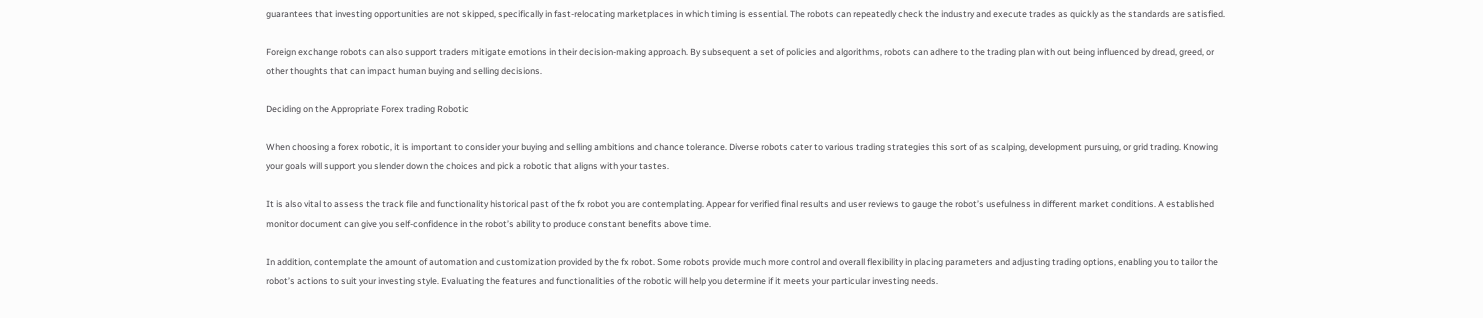guarantees that investing opportunities are not skipped, specifically in fast-relocating marketplaces in which timing is essential. The robots can repeatedly check the industry and execute trades as quickly as the standards are satisfied.

Foreign exchange robots can also support traders mitigate emotions in their decision-making approach. By subsequent a set of policies and algorithms, robots can adhere to the trading plan with out being influenced by dread, greed, or other thoughts that can impact human buying and selling decisions.

Deciding on the Appropriate Forex trading Robotic

When choosing a forex robotic, it is important to consider your buying and selling ambitions and chance tolerance. Diverse robots cater to various trading strategies this sort of as scalping, development pursuing, or grid trading. Knowing your goals will support you slender down the choices and pick a robotic that aligns with your tastes.

It is also vital to assess the track file and functionality historical past of the fx robot you are contemplating. Appear for verified final results and user reviews to gauge the robot’s usefulness in different market conditions. A established monitor document can give you self-confidence in the robot’s ability to produce constant benefits above time.

In addition, contemplate the amount of automation and customization provided by the fx robot. Some robots provide much more control and overall flexibility in placing parameters and adjusting trading options, enabling you to tailor the robot’s actions to suit your investing style. Evaluating the features and functionalities of the robotic will help you determine if it meets your particular investing needs.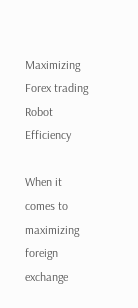Maximizing Forex trading Robot Efficiency

When it comes to maximizing foreign exchange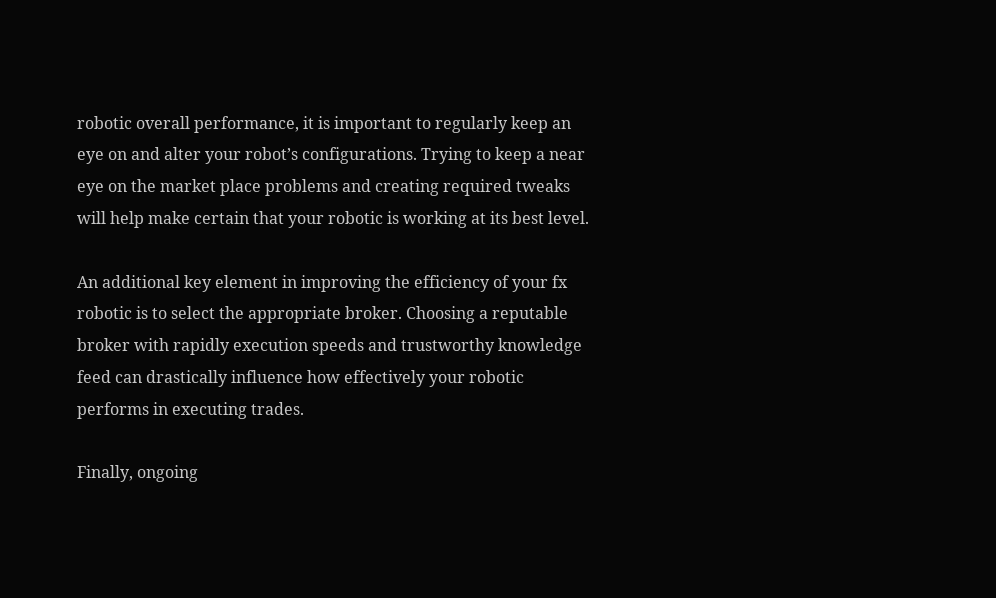robotic overall performance, it is important to regularly keep an eye on and alter your robot’s configurations. Trying to keep a near eye on the market place problems and creating required tweaks will help make certain that your robotic is working at its best level.

An additional key element in improving the efficiency of your fx robotic is to select the appropriate broker. Choosing a reputable broker with rapidly execution speeds and trustworthy knowledge feed can drastically influence how effectively your robotic performs in executing trades.

Finally, ongoing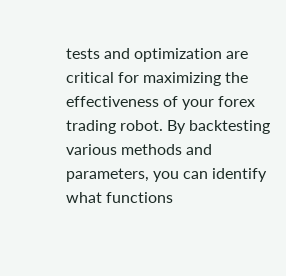tests and optimization are critical for maximizing the effectiveness of your forex trading robot. By backtesting various methods and parameters, you can identify what functions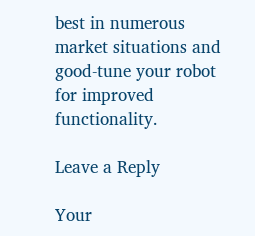best in numerous market situations and good-tune your robot for improved functionality.

Leave a Reply

Your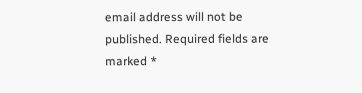email address will not be published. Required fields are marked *